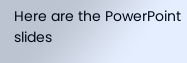Here are the PowerPoint slides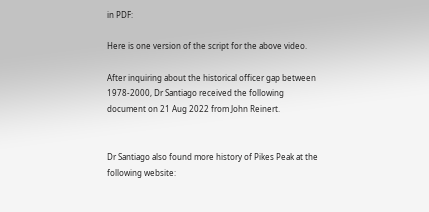in PDF:

Here is one version of the script for the above video.

After inquiring about the historical officer gap between 1978-2000, Dr Santiago received the following document on 21 Aug 2022 from John Reinert.


Dr Santiago also found more history of Pikes Peak at the following website: